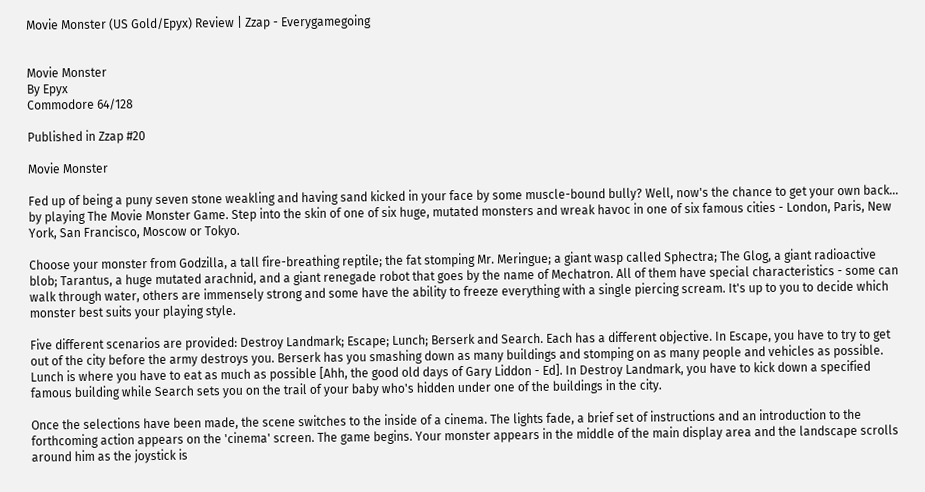Movie Monster (US Gold/Epyx) Review | Zzap - Everygamegoing


Movie Monster
By Epyx
Commodore 64/128

Published in Zzap #20

Movie Monster

Fed up of being a puny seven stone weakling and having sand kicked in your face by some muscle-bound bully? Well, now's the chance to get your own back... by playing The Movie Monster Game. Step into the skin of one of six huge, mutated monsters and wreak havoc in one of six famous cities - London, Paris, New York, San Francisco, Moscow or Tokyo.

Choose your monster from Godzilla, a tall fire-breathing reptile; the fat stomping Mr. Meringue; a giant wasp called Sphectra; The Glog, a giant radioactive blob; Tarantus, a huge mutated arachnid, and a giant renegade robot that goes by the name of Mechatron. All of them have special characteristics - some can walk through water, others are immensely strong and some have the ability to freeze everything with a single piercing scream. It's up to you to decide which monster best suits your playing style.

Five different scenarios are provided: Destroy Landmark; Escape; Lunch; Berserk and Search. Each has a different objective. In Escape, you have to try to get out of the city before the army destroys you. Berserk has you smashing down as many buildings and stomping on as many people and vehicles as possible. Lunch is where you have to eat as much as possible [Ahh, the good old days of Gary Liddon - Ed]. In Destroy Landmark, you have to kick down a specified famous building while Search sets you on the trail of your baby who's hidden under one of the buildings in the city.

Once the selections have been made, the scene switches to the inside of a cinema. The lights fade, a brief set of instructions and an introduction to the forthcoming action appears on the 'cinema' screen. The game begins. Your monster appears in the middle of the main display area and the landscape scrolls around him as the joystick is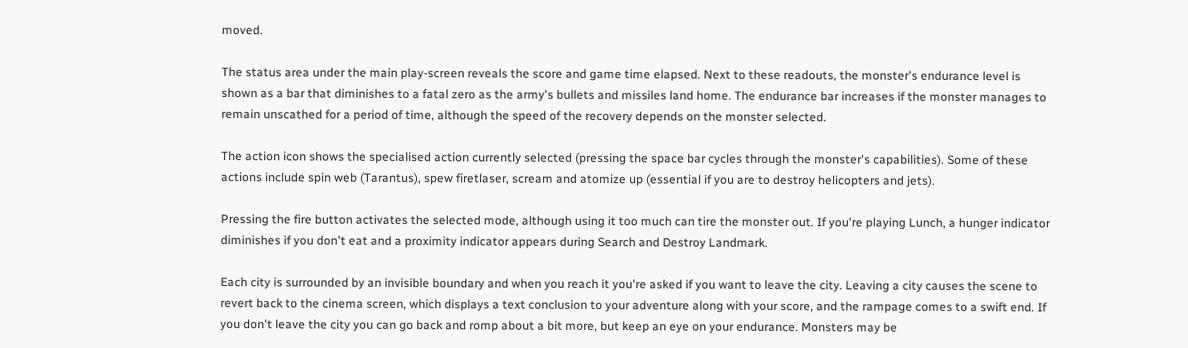moved.

The status area under the main play-screen reveals the score and game time elapsed. Next to these readouts, the monster's endurance level is shown as a bar that diminishes to a fatal zero as the army's bullets and missiles land home. The endurance bar increases if the monster manages to remain unscathed for a period of time, although the speed of the recovery depends on the monster selected.

The action icon shows the specialised action currently selected (pressing the space bar cycles through the monster's capabilities). Some of these actions include spin web (Tarantus), spew firetlaser, scream and atomize up (essential if you are to destroy helicopters and jets).

Pressing the fire button activates the selected mode, although using it too much can tire the monster out. If you're playing Lunch, a hunger indicator diminishes if you don't eat and a proximity indicator appears during Search and Destroy Landmark.

Each city is surrounded by an invisible boundary and when you reach it you're asked if you want to leave the city. Leaving a city causes the scene to revert back to the cinema screen, which displays a text conclusion to your adventure along with your score, and the rampage comes to a swift end. If you don't leave the city you can go back and romp about a bit more, but keep an eye on your endurance. Monsters may be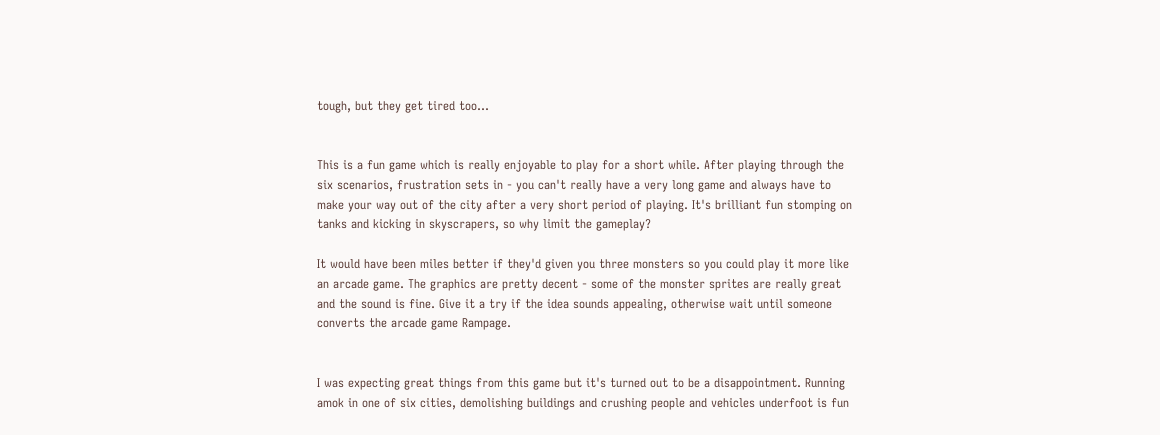tough, but they get tired too...


This is a fun game which is really enjoyable to play for a short while. After playing through the six scenarios, frustration sets in - you can't really have a very long game and always have to make your way out of the city after a very short period of playing. It's brilliant fun stomping on tanks and kicking in skyscrapers, so why limit the gameplay?

It would have been miles better if they'd given you three monsters so you could play it more like an arcade game. The graphics are pretty decent - some of the monster sprites are really great and the sound is fine. Give it a try if the idea sounds appealing, otherwise wait until someone converts the arcade game Rampage.


I was expecting great things from this game but it's turned out to be a disappointment. Running amok in one of six cities, demolishing buildings and crushing people and vehicles underfoot is fun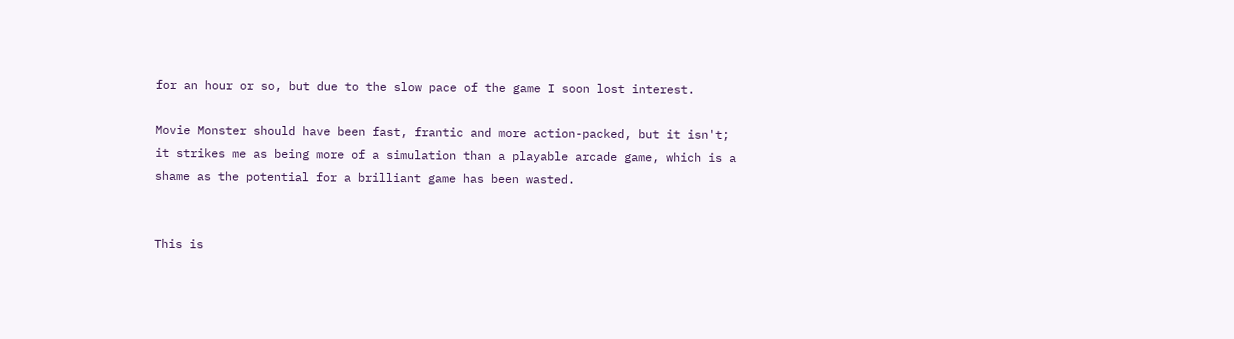for an hour or so, but due to the slow pace of the game I soon lost interest.

Movie Monster should have been fast, frantic and more action-packed, but it isn't; it strikes me as being more of a simulation than a playable arcade game, which is a shame as the potential for a brilliant game has been wasted.


This is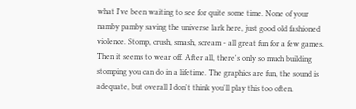what I've been waiting to see for quite some time. None of your namby pamby saving the universe lark here, just good old fashioned violence. Stomp, crush, smash, scream - all great fun for a few games. Then it seems to wear off. After all, there's only so much building stomping you can do in a lifetime. The graphics are fun, the sound is adequate, but overall I don't think you'll play this too often.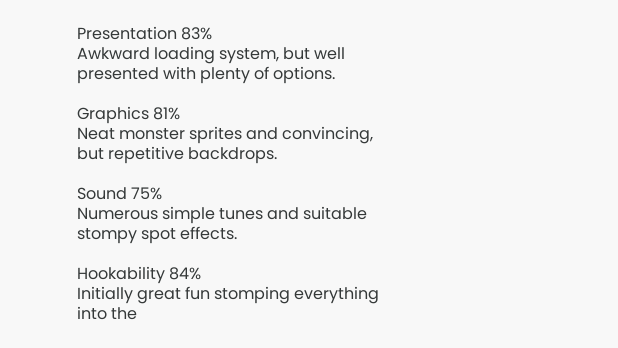Presentation 83%
Awkward loading system, but well presented with plenty of options.

Graphics 81%
Neat monster sprites and convincing, but repetitive backdrops.

Sound 75%
Numerous simple tunes and suitable stompy spot effects.

Hookability 84%
Initially great fun stomping everything into the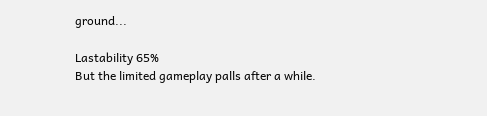ground...

Lastability 65%
But the limited gameplay palls after a while.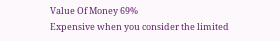Value Of Money 69%
Expensive when you consider the limited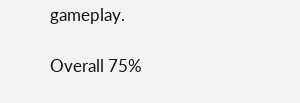gameplay.

Overall 75%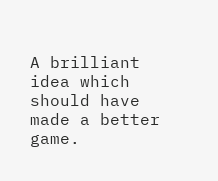A brilliant idea which should have made a better game.